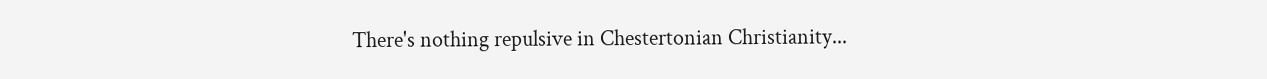There's nothing repulsive in Chestertonian Christianity...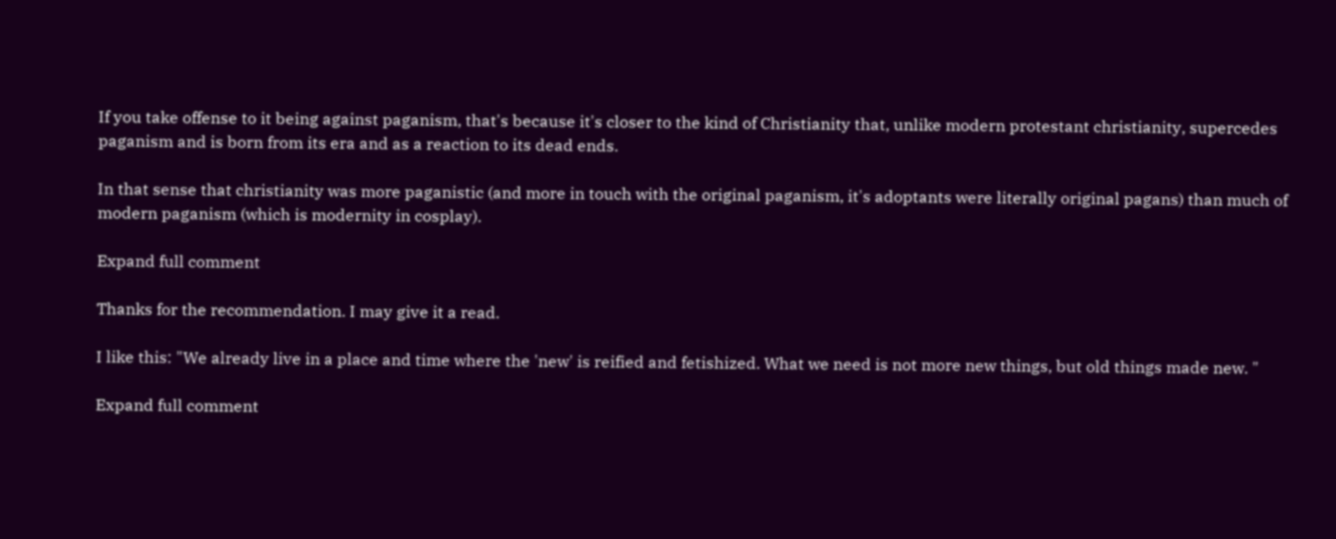If you take offense to it being against paganism, that's because it's closer to the kind of Christianity that, unlike modern protestant christianity, supercedes paganism and is born from its era and as a reaction to its dead ends.

In that sense that christianity was more paganistic (and more in touch with the original paganism, it's adoptants were literally original pagans) than much of modern paganism (which is modernity in cosplay).

Expand full comment

Thanks for the recommendation. I may give it a read.

I like this: "We already live in a place and time where the 'new' is reified and fetishized. What we need is not more new things, but old things made new. "

Expand full comment